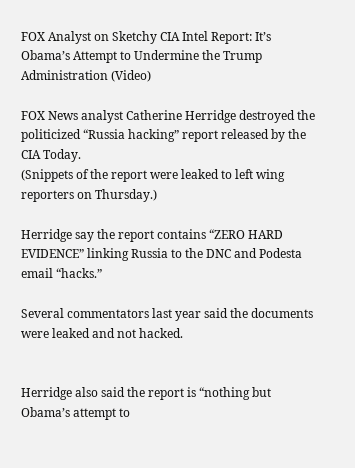FOX Analyst on Sketchy CIA Intel Report: It’s Obama’s Attempt to Undermine the Trump Administration (Video)

FOX News analyst Catherine Herridge destroyed the politicized “Russia hacking” report released by the CIA Today.
(Snippets of the report were leaked to left wing reporters on Thursday.)

Herridge say the report contains “ZERO HARD EVIDENCE” linking Russia to the DNC and Podesta email “hacks.”

Several commentators last year said the documents were leaked and not hacked.


Herridge also said the report is “nothing but Obama’s attempt to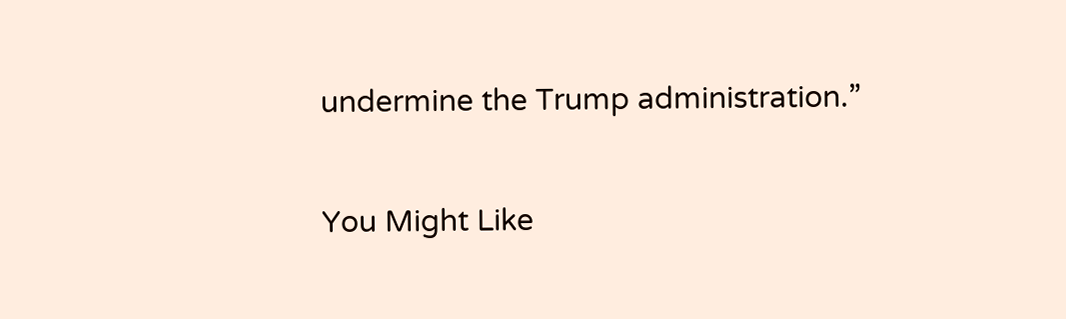undermine the Trump administration.”

You Might Like